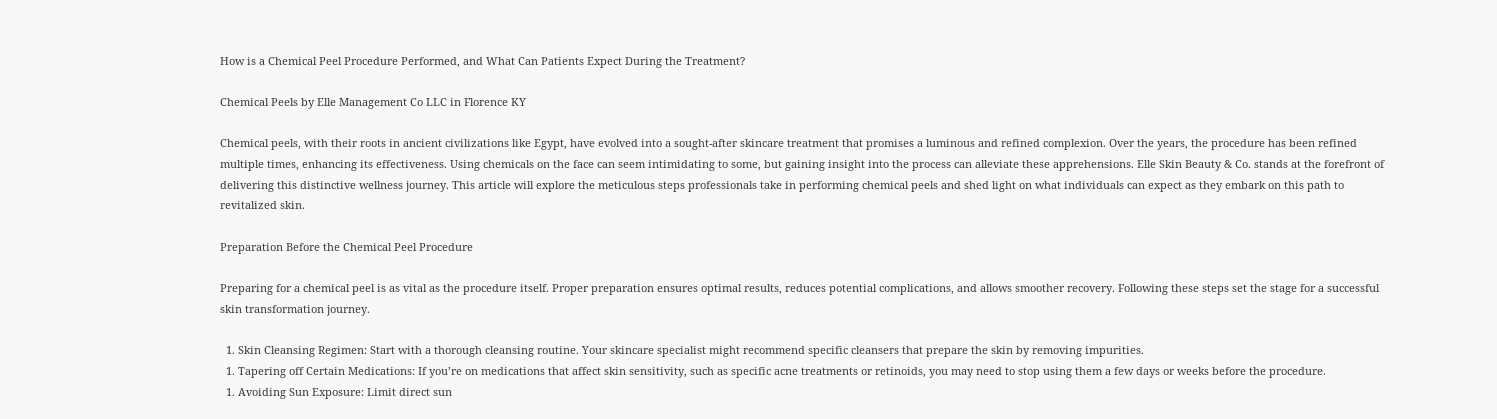How is a Chemical Peel Procedure Performed, and What Can Patients Expect During the Treatment?

Chemical Peels by Elle Management Co LLC in Florence KY

Chemical peels, with their roots in ancient civilizations like Egypt, have evolved into a sought-after skincare treatment that promises a luminous and refined complexion. Over the years, the procedure has been refined multiple times, enhancing its effectiveness. Using chemicals on the face can seem intimidating to some, but gaining insight into the process can alleviate these apprehensions. Elle Skin Beauty & Co. stands at the forefront of delivering this distinctive wellness journey. This article will explore the meticulous steps professionals take in performing chemical peels and shed light on what individuals can expect as they embark on this path to revitalized skin.

Preparation Before the Chemical Peel Procedure

Preparing for a chemical peel is as vital as the procedure itself. Proper preparation ensures optimal results, reduces potential complications, and allows smoother recovery. Following these steps set the stage for a successful skin transformation journey.

  1. Skin Cleansing Regimen: Start with a thorough cleansing routine. Your skincare specialist might recommend specific cleansers that prepare the skin by removing impurities.
  1. Tapering off Certain Medications: If you’re on medications that affect skin sensitivity, such as specific acne treatments or retinoids, you may need to stop using them a few days or weeks before the procedure.
  1. Avoiding Sun Exposure: Limit direct sun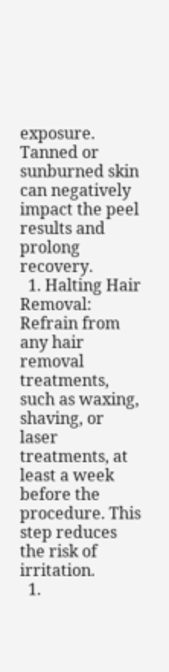exposure. Tanned or sunburned skin can negatively impact the peel results and prolong recovery.
  1. Halting Hair Removal: Refrain from any hair removal treatments, such as waxing, shaving, or laser treatments, at least a week before the procedure. This step reduces the risk of irritation.
  1.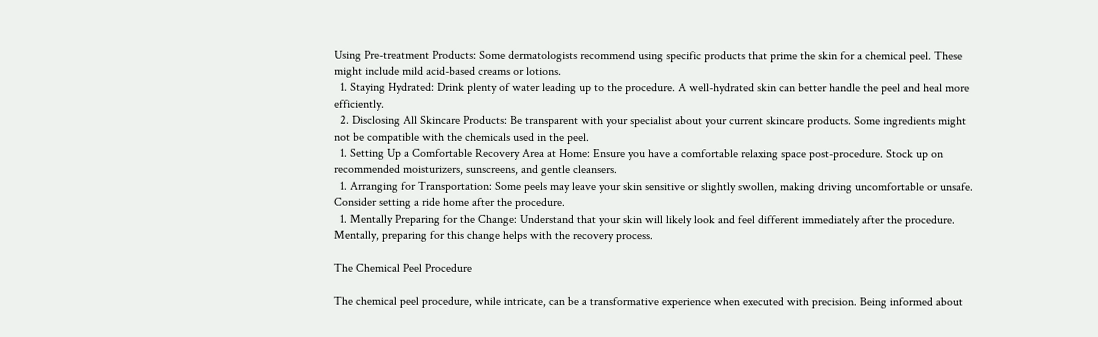Using Pre-treatment Products: Some dermatologists recommend using specific products that prime the skin for a chemical peel. These might include mild acid-based creams or lotions.
  1. Staying Hydrated: Drink plenty of water leading up to the procedure. A well-hydrated skin can better handle the peel and heal more efficiently.
  2. Disclosing All Skincare Products: Be transparent with your specialist about your current skincare products. Some ingredients might not be compatible with the chemicals used in the peel.
  1. Setting Up a Comfortable Recovery Area at Home: Ensure you have a comfortable relaxing space post-procedure. Stock up on recommended moisturizers, sunscreens, and gentle cleansers.
  1. Arranging for Transportation: Some peels may leave your skin sensitive or slightly swollen, making driving uncomfortable or unsafe. Consider setting a ride home after the procedure.
  1. Mentally Preparing for the Change: Understand that your skin will likely look and feel different immediately after the procedure. Mentally, preparing for this change helps with the recovery process.

The Chemical Peel Procedure

The chemical peel procedure, while intricate, can be a transformative experience when executed with precision. Being informed about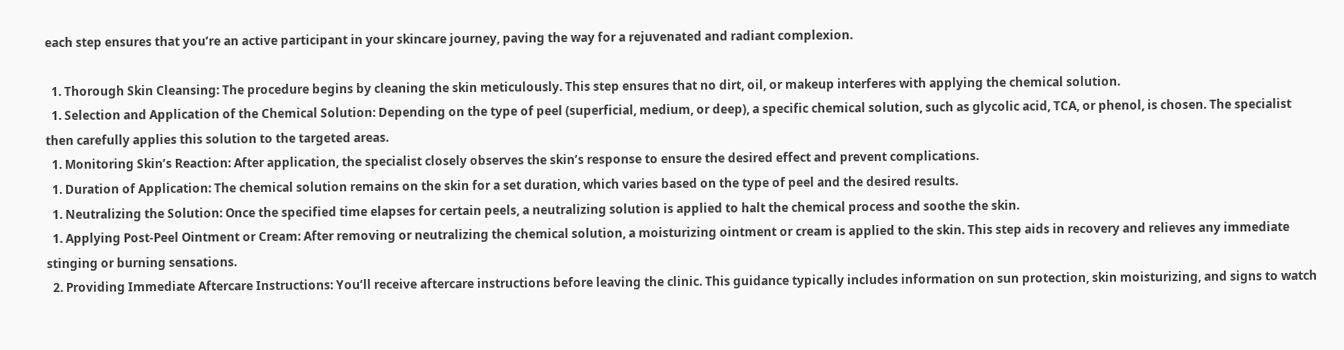each step ensures that you’re an active participant in your skincare journey, paving the way for a rejuvenated and radiant complexion.

  1. Thorough Skin Cleansing: The procedure begins by cleaning the skin meticulously. This step ensures that no dirt, oil, or makeup interferes with applying the chemical solution.
  1. Selection and Application of the Chemical Solution: Depending on the type of peel (superficial, medium, or deep), a specific chemical solution, such as glycolic acid, TCA, or phenol, is chosen. The specialist then carefully applies this solution to the targeted areas.
  1. Monitoring Skin’s Reaction: After application, the specialist closely observes the skin’s response to ensure the desired effect and prevent complications.
  1. Duration of Application: The chemical solution remains on the skin for a set duration, which varies based on the type of peel and the desired results.
  1. Neutralizing the Solution: Once the specified time elapses for certain peels, a neutralizing solution is applied to halt the chemical process and soothe the skin.
  1. Applying Post-Peel Ointment or Cream: After removing or neutralizing the chemical solution, a moisturizing ointment or cream is applied to the skin. This step aids in recovery and relieves any immediate stinging or burning sensations.
  2. Providing Immediate Aftercare Instructions: You’ll receive aftercare instructions before leaving the clinic. This guidance typically includes information on sun protection, skin moisturizing, and signs to watch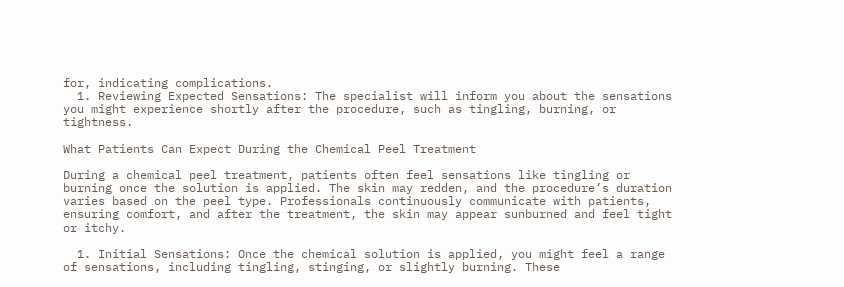for, indicating complications.
  1. Reviewing Expected Sensations: The specialist will inform you about the sensations you might experience shortly after the procedure, such as tingling, burning, or tightness.

What Patients Can Expect During the Chemical Peel Treatment

During a chemical peel treatment, patients often feel sensations like tingling or burning once the solution is applied. The skin may redden, and the procedure’s duration varies based on the peel type. Professionals continuously communicate with patients, ensuring comfort, and after the treatment, the skin may appear sunburned and feel tight or itchy.

  1. Initial Sensations: Once the chemical solution is applied, you might feel a range of sensations, including tingling, stinging, or slightly burning. These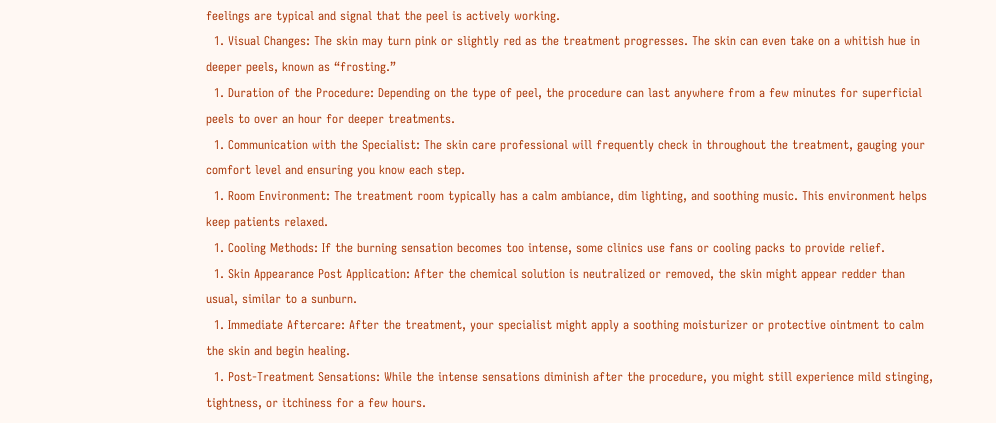feelings are typical and signal that the peel is actively working.
  1. Visual Changes: The skin may turn pink or slightly red as the treatment progresses. The skin can even take on a whitish hue in deeper peels, known as “frosting.”
  1. Duration of the Procedure: Depending on the type of peel, the procedure can last anywhere from a few minutes for superficial peels to over an hour for deeper treatments.
  1. Communication with the Specialist: The skin care professional will frequently check in throughout the treatment, gauging your comfort level and ensuring you know each step.
  1. Room Environment: The treatment room typically has a calm ambiance, dim lighting, and soothing music. This environment helps keep patients relaxed.
  1. Cooling Methods: If the burning sensation becomes too intense, some clinics use fans or cooling packs to provide relief.
  1. Skin Appearance Post Application: After the chemical solution is neutralized or removed, the skin might appear redder than usual, similar to a sunburn.
  1. Immediate Aftercare: After the treatment, your specialist might apply a soothing moisturizer or protective ointment to calm the skin and begin healing.
  1. Post-Treatment Sensations: While the intense sensations diminish after the procedure, you might still experience mild stinging, tightness, or itchiness for a few hours.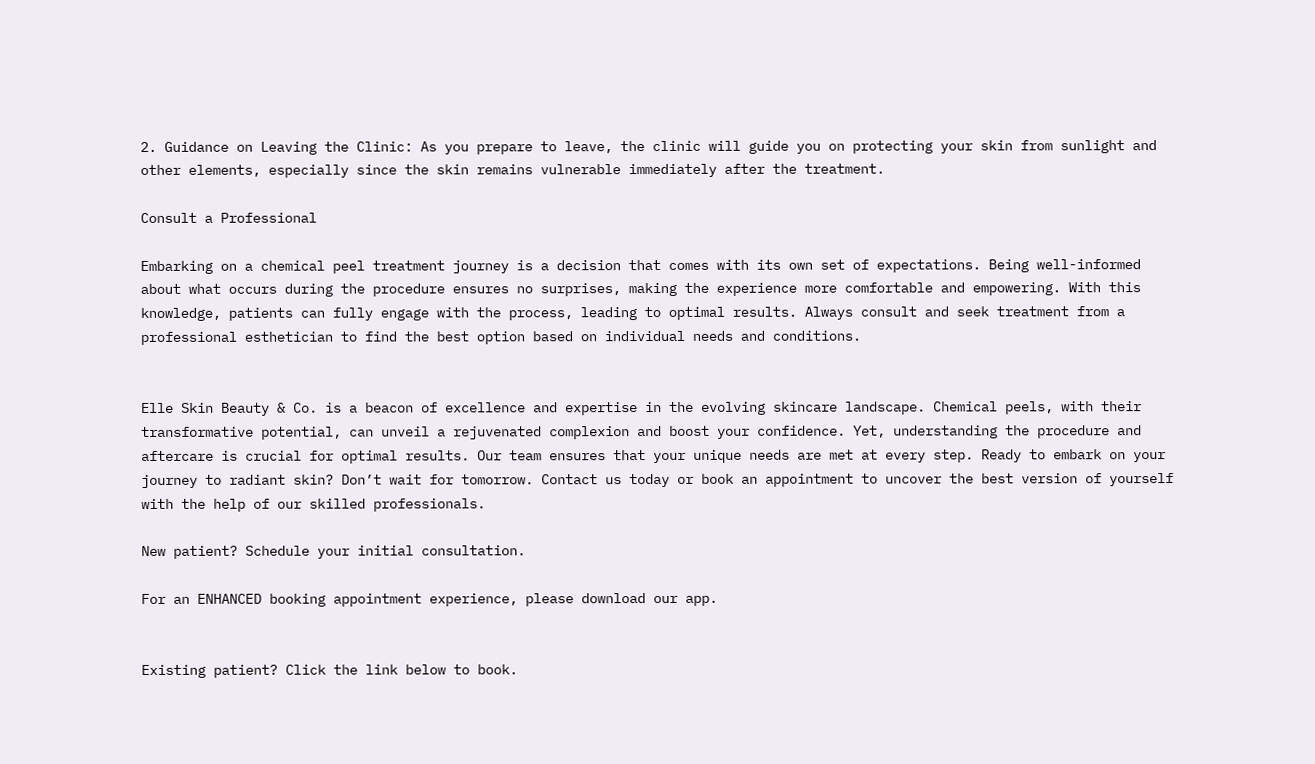2. Guidance on Leaving the Clinic: As you prepare to leave, the clinic will guide you on protecting your skin from sunlight and other elements, especially since the skin remains vulnerable immediately after the treatment.

Consult a Professional

Embarking on a chemical peel treatment journey is a decision that comes with its own set of expectations. Being well-informed about what occurs during the procedure ensures no surprises, making the experience more comfortable and empowering. With this knowledge, patients can fully engage with the process, leading to optimal results. Always consult and seek treatment from a professional esthetician to find the best option based on individual needs and conditions.


Elle Skin Beauty & Co. is a beacon of excellence and expertise in the evolving skincare landscape. Chemical peels, with their transformative potential, can unveil a rejuvenated complexion and boost your confidence. Yet, understanding the procedure and aftercare is crucial for optimal results. Our team ensures that your unique needs are met at every step. Ready to embark on your journey to radiant skin? Don’t wait for tomorrow. Contact us today or book an appointment to uncover the best version of yourself with the help of our skilled professionals.

New patient? Schedule your initial consultation.

For an ENHANCED booking appointment experience, please download our app.


Existing patient? Click the link below to book.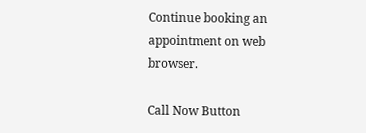Continue booking an appointment on web browser.

Call Now Button